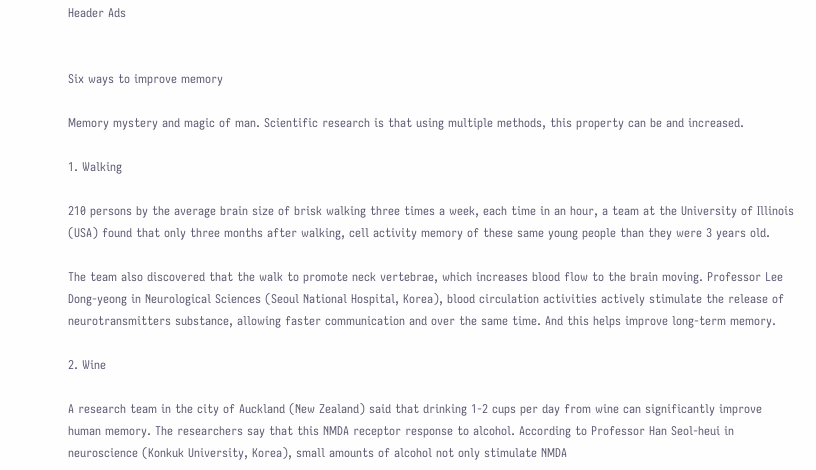Header Ads


Six ways to improve memory

Memory mystery and magic of man. Scientific research is that using multiple methods, this property can be and increased.

1. Walking

210 persons by the average brain size of brisk walking three times a week, each time in an hour, a team at the University of Illinois (USA) found that only three months after walking, cell activity memory of these same young people than they were 3 years old.

The team also discovered that the walk to promote neck vertebrae, which increases blood flow to the brain moving. Professor Lee Dong-yeong in Neurological Sciences (Seoul National Hospital, Korea), blood circulation activities actively stimulate the release of neurotransmitters substance, allowing faster communication and over the same time. And this helps improve long-term memory.

2. Wine

A research team in the city of Auckland (New Zealand) said that drinking 1-2 cups per day from wine can significantly improve human memory. The researchers say that this NMDA receptor response to alcohol. According to Professor Han Seol-heui in neuroscience (Konkuk University, Korea), small amounts of alcohol not only stimulate NMDA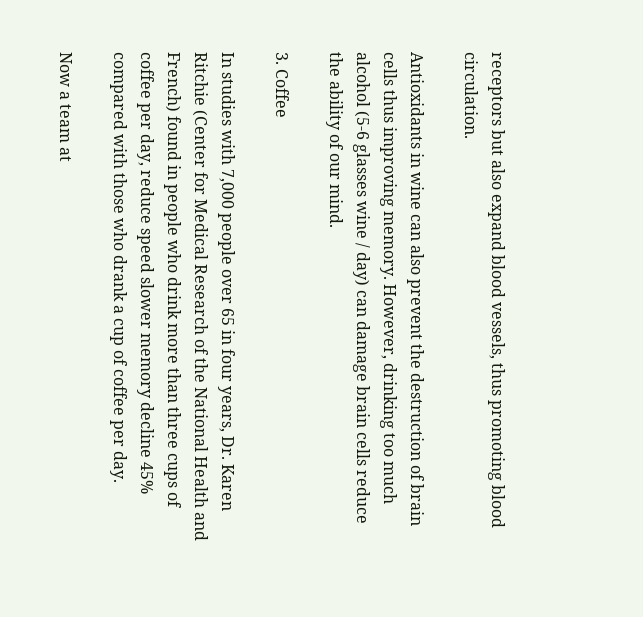receptors but also expand blood vessels, thus promoting blood circulation.

Antioxidants in wine can also prevent the destruction of brain cells thus improving memory. However, drinking too much alcohol (5-6 glasses wine / day) can damage brain cells reduce the ability of our mind.

3. Coffee

In studies with 7,000 people over 65 in four years, Dr. Karen Ritchie (Center for Medical Research of the National Health and French) found in people who drink more than three cups of coffee per day, reduce speed slower memory decline 45% compared with those who drank a cup of coffee per day.

Now a team at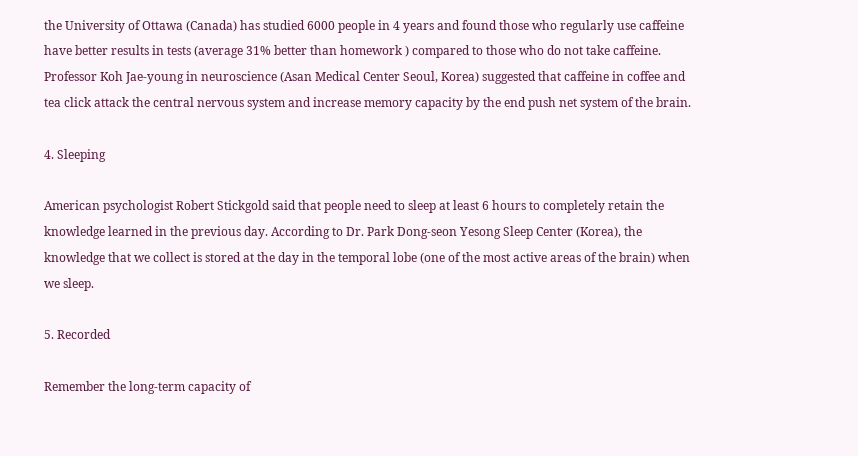the University of Ottawa (Canada) has studied 6000 people in 4 years and found those who regularly use caffeine have better results in tests (average 31% better than homework ) compared to those who do not take caffeine. Professor Koh Jae-young in neuroscience (Asan Medical Center Seoul, Korea) suggested that caffeine in coffee and tea click attack the central nervous system and increase memory capacity by the end push net system of the brain.

4. Sleeping

American psychologist Robert Stickgold said that people need to sleep at least 6 hours to completely retain the knowledge learned in the previous day. According to Dr. Park Dong-seon Yesong Sleep Center (Korea), the knowledge that we collect is stored at the day in the temporal lobe (one of the most active areas of the brain) when we sleep.

5. Recorded

Remember the long-term capacity of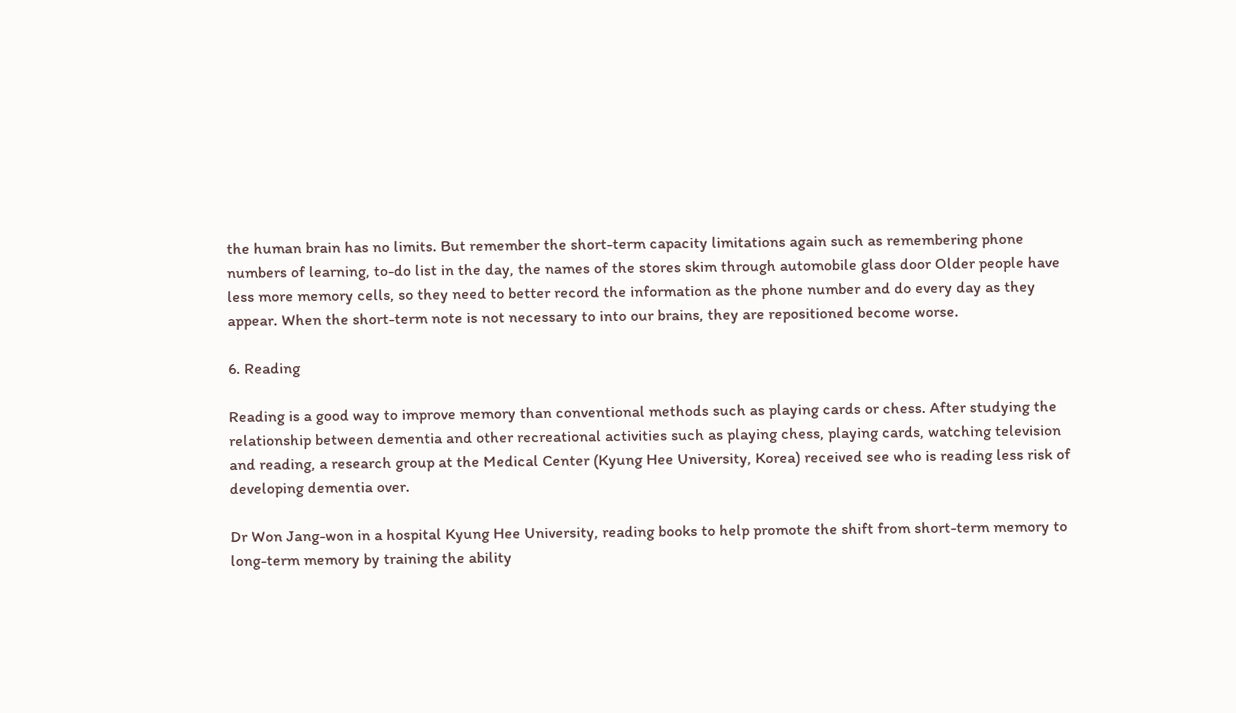the human brain has no limits. But remember the short-term capacity limitations again such as remembering phone numbers of learning, to-do list in the day, the names of the stores skim through automobile glass door Older people have less more memory cells, so they need to better record the information as the phone number and do every day as they appear. When the short-term note is not necessary to into our brains, they are repositioned become worse.

6. Reading

Reading is a good way to improve memory than conventional methods such as playing cards or chess. After studying the relationship between dementia and other recreational activities such as playing chess, playing cards, watching television and reading, a research group at the Medical Center (Kyung Hee University, Korea) received see who is reading less risk of developing dementia over.

Dr Won Jang-won in a hospital Kyung Hee University, reading books to help promote the shift from short-term memory to long-term memory by training the ability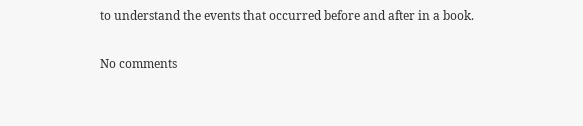to understand the events that occurred before and after in a book.

No comments